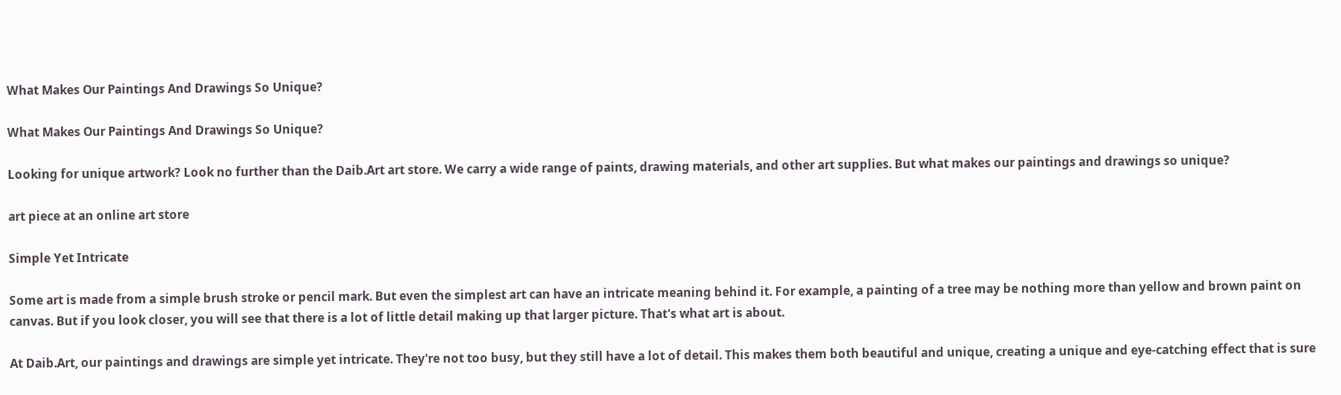What Makes Our Paintings And Drawings So Unique?

What Makes Our Paintings And Drawings So Unique?

Looking for unique artwork? Look no further than the Daib.Art art store. We carry a wide range of paints, drawing materials, and other art supplies. But what makes our paintings and drawings so unique?

art piece at an online art store

Simple Yet Intricate

Some art is made from a simple brush stroke or pencil mark. But even the simplest art can have an intricate meaning behind it. For example, a painting of a tree may be nothing more than yellow and brown paint on canvas. But if you look closer, you will see that there is a lot of little detail making up that larger picture. That's what art is about.

At Daib.Art, our paintings and drawings are simple yet intricate. They're not too busy, but they still have a lot of detail. This makes them both beautiful and unique, creating a unique and eye-catching effect that is sure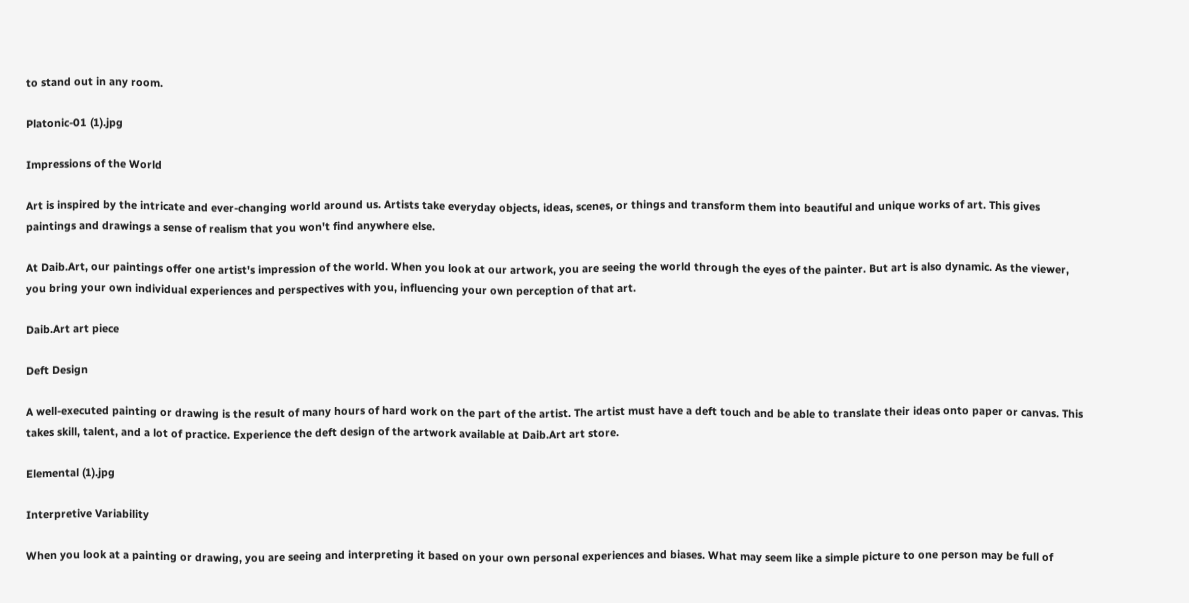to stand out in any room.

Platonic-01 (1).jpg

Impressions of the World

Art is inspired by the intricate and ever-changing world around us. Artists take everyday objects, ideas, scenes, or things and transform them into beautiful and unique works of art. This gives paintings and drawings a sense of realism that you won't find anywhere else.

At Daib.Art, our paintings offer one artist's impression of the world. When you look at our artwork, you are seeing the world through the eyes of the painter. But art is also dynamic. As the viewer, you bring your own individual experiences and perspectives with you, influencing your own perception of that art.

Daib.Art art piece

Deft Design

A well-executed painting or drawing is the result of many hours of hard work on the part of the artist. The artist must have a deft touch and be able to translate their ideas onto paper or canvas. This takes skill, talent, and a lot of practice. Experience the deft design of the artwork available at Daib.Art art store.

Elemental (1).jpg

Interpretive Variability

When you look at a painting or drawing, you are seeing and interpreting it based on your own personal experiences and biases. What may seem like a simple picture to one person may be full of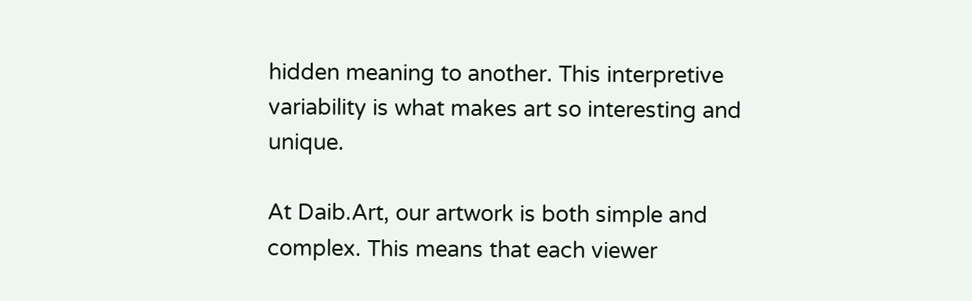hidden meaning to another. This interpretive variability is what makes art so interesting and unique.

At Daib.Art, our artwork is both simple and complex. This means that each viewer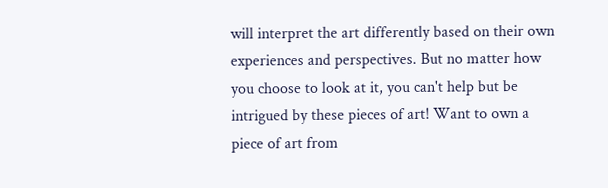will interpret the art differently based on their own experiences and perspectives. But no matter how you choose to look at it, you can't help but be intrigued by these pieces of art! Want to own a piece of art from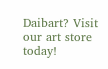Daibart? Visit our art store today!